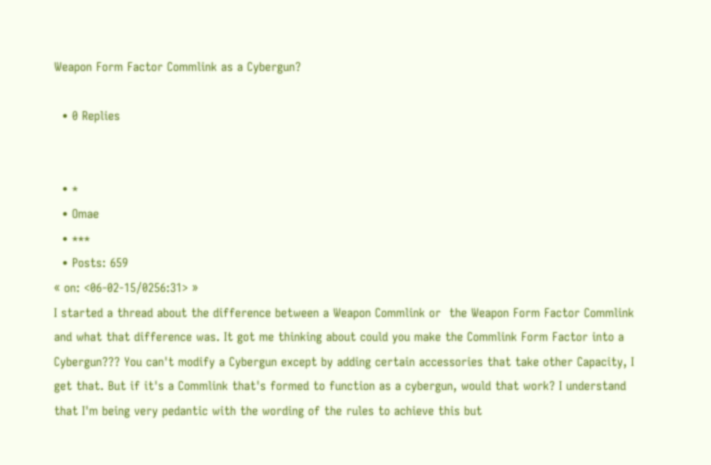Weapon Form Factor Commlink as a Cybergun?

  • 0 Replies


  • *
  • Omae
  • ***
  • Posts: 659
« on: <06-02-15/0256:31> »
I started a thread about the difference between a Weapon Commlink or  the Weapon Form Factor Commlink and what that difference was. It got me thinking about could you make the Commlink Form Factor into a Cybergun??? You can't modify a Cybergun except by adding certain accessories that take other Capacity, I get that. But if it's a Commlink that's formed to function as a cybergun, would that work? I understand that I'm being very pedantic with the wording of the rules to achieve this but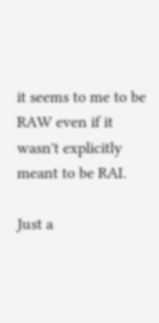it seems to me to be RAW even if it wasn't explicitly meant to be RAI.

Just a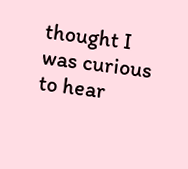thought I was curious to hear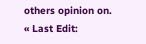others opinion on.
« Last Edit: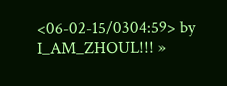<06-02-15/0304:59> by I_AM_ZHOUL!!! »